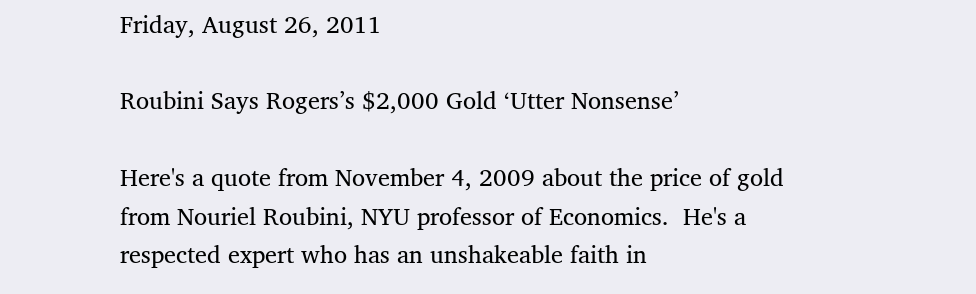Friday, August 26, 2011

Roubini Says Rogers’s $2,000 Gold ‘Utter Nonsense’

Here's a quote from November 4, 2009 about the price of gold from Nouriel Roubini, NYU professor of Economics.  He's a respected expert who has an unshakeable faith in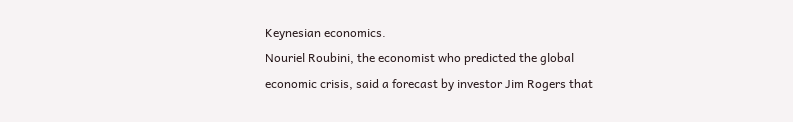Keynesian economics.
Nouriel Roubini, the economist who predicted the global economic crisis, said a forecast by investor Jim Rogers that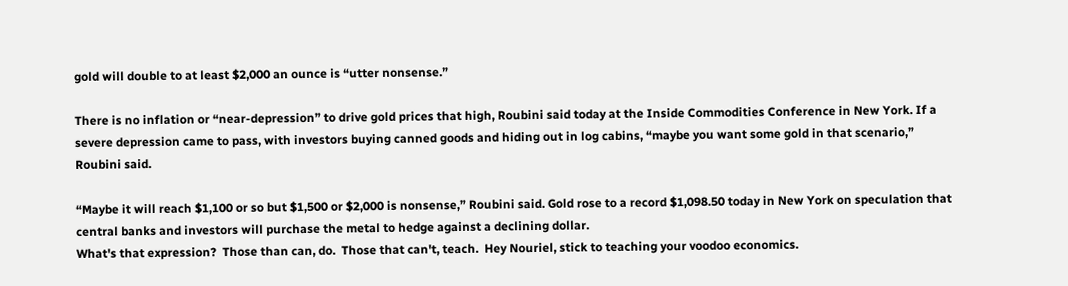gold will double to at least $2,000 an ounce is “utter nonsense.”

There is no inflation or “near-depression” to drive gold prices that high, Roubini said today at the Inside Commodities Conference in New York. If a severe depression came to pass, with investors buying canned goods and hiding out in log cabins, “maybe you want some gold in that scenario,” Roubini said.

“Maybe it will reach $1,100 or so but $1,500 or $2,000 is nonsense,” Roubini said. Gold rose to a record $1,098.50 today in New York on speculation that central banks and investors will purchase the metal to hedge against a declining dollar.
What's that expression?  Those than can, do.  Those that can't, teach.  Hey Nouriel, stick to teaching your voodoo economics.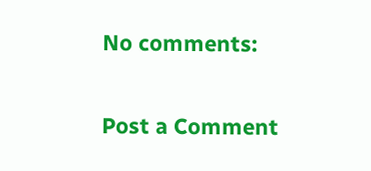No comments:

Post a Comment